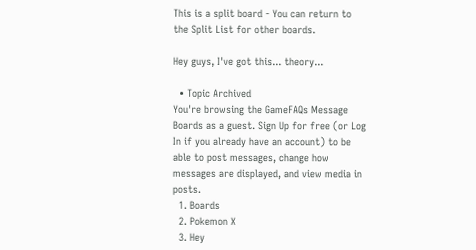This is a split board - You can return to the Split List for other boards.

Hey guys, I've got this... theory...

  • Topic Archived
You're browsing the GameFAQs Message Boards as a guest. Sign Up for free (or Log In if you already have an account) to be able to post messages, change how messages are displayed, and view media in posts.
  1. Boards
  2. Pokemon X
  3. Hey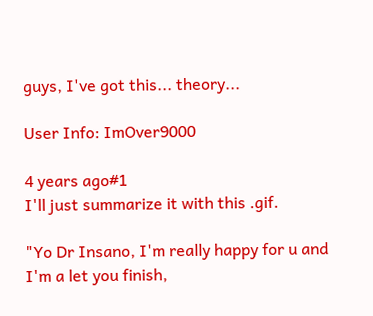guys, I've got this... theory...

User Info: ImOver9000

4 years ago#1
I'll just summarize it with this .gif.

"Yo Dr Insano, I'm really happy for u and I'm a let you finish,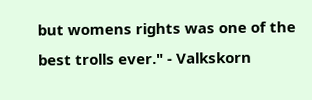but womens rights was one of the best trolls ever." - Valkskorn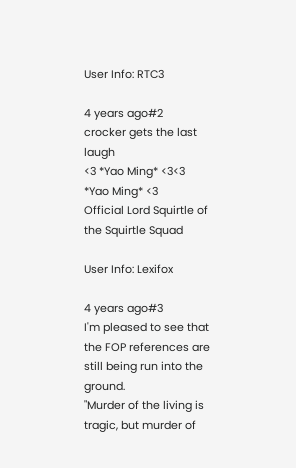User Info: RTC3

4 years ago#2
crocker gets the last laugh
<3 *Yao Ming* <3<3 *Yao Ming* <3
Official Lord Squirtle of the Squirtle Squad

User Info: Lexifox

4 years ago#3
I'm pleased to see that the FOP references are still being run into the ground.
"Murder of the living is tragic, but murder of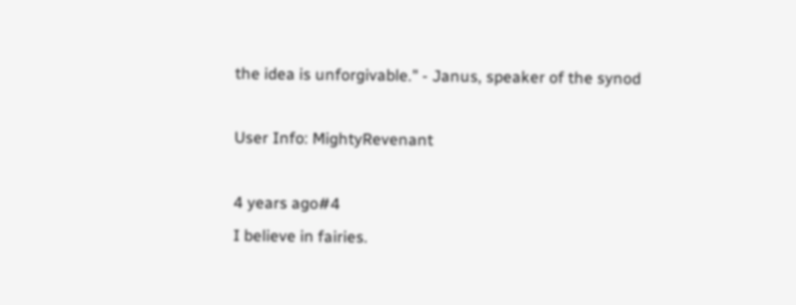the idea is unforgivable." - Janus, speaker of the synod

User Info: MightyRevenant

4 years ago#4
I believe in fairies.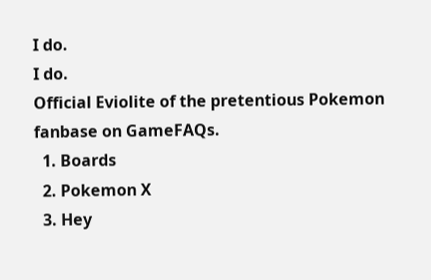I do.
I do.
Official Eviolite of the pretentious Pokemon fanbase on GameFAQs.
  1. Boards
  2. Pokemon X
  3. Hey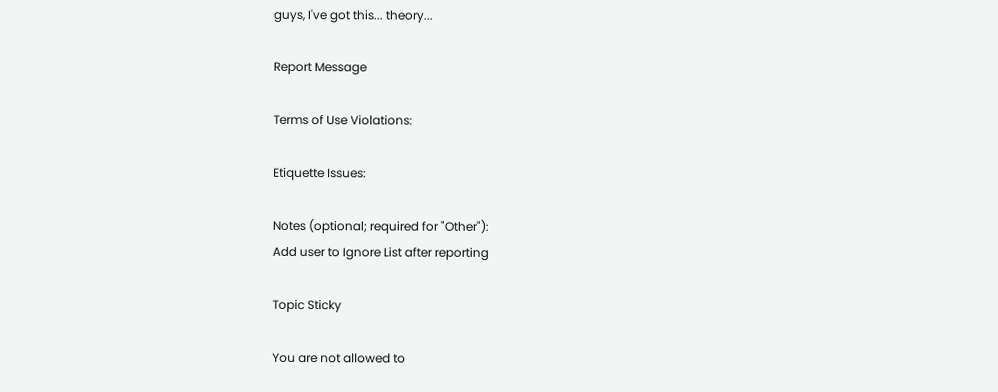guys, I've got this... theory...

Report Message

Terms of Use Violations:

Etiquette Issues:

Notes (optional; required for "Other"):
Add user to Ignore List after reporting

Topic Sticky

You are not allowed to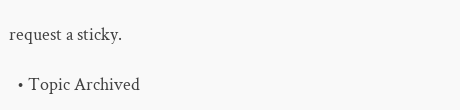request a sticky.

  • Topic Archived